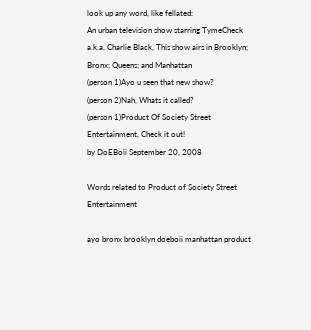look up any word, like fellated:
An urban television show starring TymeCheck a.k.a. Charlie Black, This show airs in Brooklyn; Bronx; Queens; and Manhattan
(person 1)Ayo u seen that new show?
(person 2)Nah, Whats it called?
(person 1)Product Of Society Street Entertainment, Check it out!
by DoEBoii September 20, 2008

Words related to Product of Society Street Entertainment

ayo bronx brooklyn doeboii manhattan product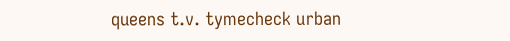queens t.v. tymecheck urban